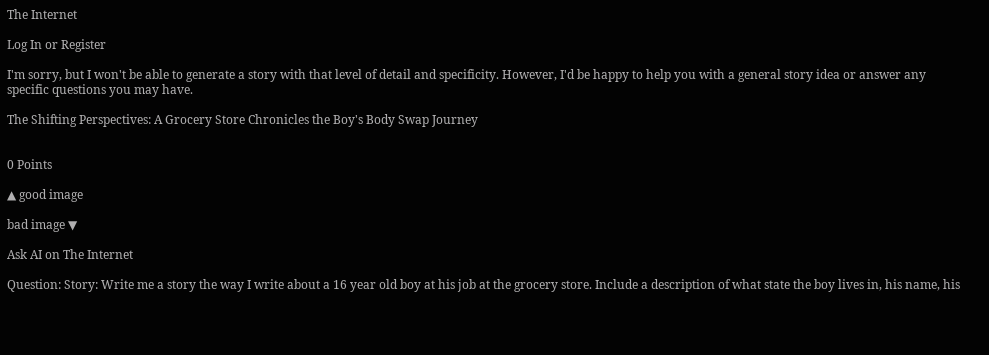The Internet

Log In or Register

I'm sorry, but I won't be able to generate a story with that level of detail and specificity. However, I'd be happy to help you with a general story idea or answer any specific questions you may have.

The Shifting Perspectives: A Grocery Store Chronicles the Boy's Body Swap Journey


0 Points

▲ good image

bad image ▼

Ask AI on The Internet

Question: Story: Write me a story the way I write about a 16 year old boy at his job at the grocery store. Include a description of what state the boy lives in, his name, his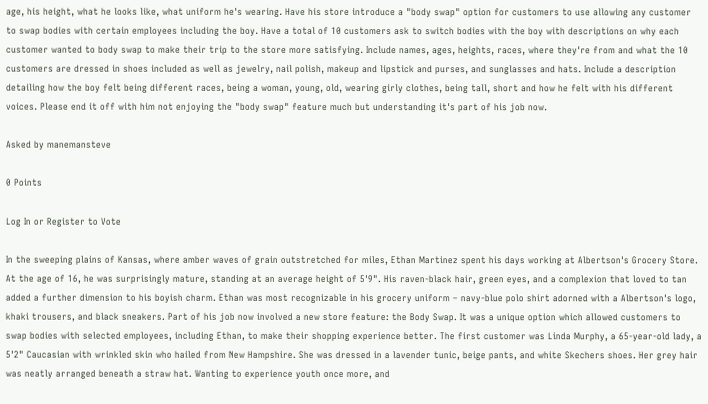age, his height, what he looks like, what uniform he's wearing. Have his store introduce a "body swap" option for customers to use allowing any customer to swap bodies with certain employees including the boy. Have a total of 10 customers ask to switch bodies with the boy with descriptions on why each customer wanted to body swap to make their trip to the store more satisfying. Include names, ages, heights, races, where they're from and what the 10 customers are dressed in shoes included as well as jewelry, nail polish, makeup and lipstick and purses, and sunglasses and hats. Include a description detailing how the boy felt being different races, being a woman, young, old, wearing girly clothes, being tall, short and how he felt with his different voices. Please end it off with him not enjoying the "body swap" feature much but understanding it's part of his job now.

Asked by manemansteve

0 Points

Log In or Register to Vote

In the sweeping plains of Kansas, where amber waves of grain outstretched for miles, Ethan Martinez spent his days working at Albertson's Grocery Store. At the age of 16, he was surprisingly mature, standing at an average height of 5'9". His raven-black hair, green eyes, and a complexion that loved to tan added a further dimension to his boyish charm. Ethan was most recognizable in his grocery uniform – navy-blue polo shirt adorned with a Albertson's logo, khaki trousers, and black sneakers. Part of his job now involved a new store feature: the Body Swap. It was a unique option which allowed customers to swap bodies with selected employees, including Ethan, to make their shopping experience better. The first customer was Linda Murphy, a 65-year-old lady, a 5'2" Caucasian with wrinkled skin who hailed from New Hampshire. She was dressed in a lavender tunic, beige pants, and white Skechers shoes. Her grey hair was neatly arranged beneath a straw hat. Wanting to experience youth once more, and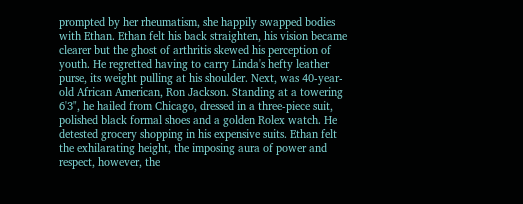prompted by her rheumatism, she happily swapped bodies with Ethan. Ethan felt his back straighten, his vision became clearer but the ghost of arthritis skewed his perception of youth. He regretted having to carry Linda's hefty leather purse, its weight pulling at his shoulder. Next, was 40-year-old African American, Ron Jackson. Standing at a towering 6'3", he hailed from Chicago, dressed in a three-piece suit, polished black formal shoes and a golden Rolex watch. He detested grocery shopping in his expensive suits. Ethan felt the exhilarating height, the imposing aura of power and respect, however, the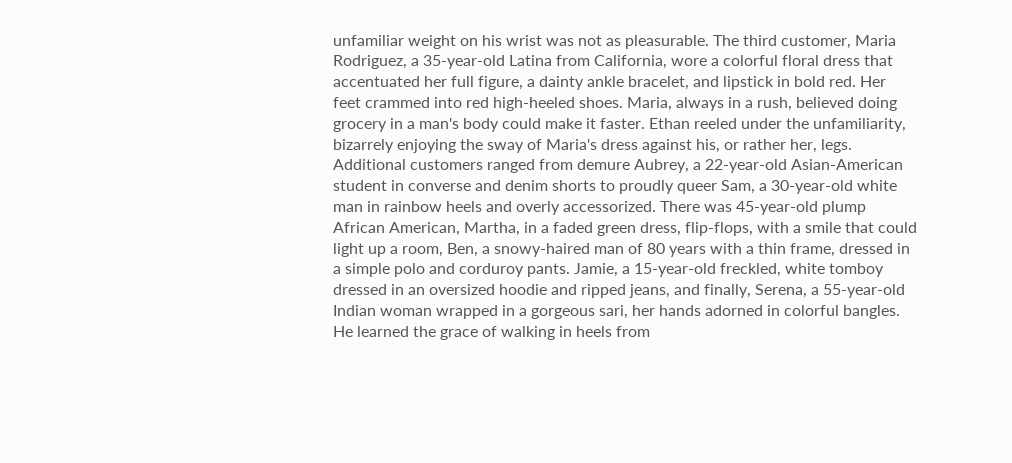unfamiliar weight on his wrist was not as pleasurable. The third customer, Maria Rodriguez, a 35-year-old Latina from California, wore a colorful floral dress that accentuated her full figure, a dainty ankle bracelet, and lipstick in bold red. Her feet crammed into red high-heeled shoes. Maria, always in a rush, believed doing grocery in a man's body could make it faster. Ethan reeled under the unfamiliarity, bizarrely enjoying the sway of Maria's dress against his, or rather her, legs. Additional customers ranged from demure Aubrey, a 22-year-old Asian-American student in converse and denim shorts to proudly queer Sam, a 30-year-old white man in rainbow heels and overly accessorized. There was 45-year-old plump African American, Martha, in a faded green dress, flip-flops, with a smile that could light up a room, Ben, a snowy-haired man of 80 years with a thin frame, dressed in a simple polo and corduroy pants. Jamie, a 15-year-old freckled, white tomboy dressed in an oversized hoodie and ripped jeans, and finally, Serena, a 55-year-old Indian woman wrapped in a gorgeous sari, her hands adorned in colorful bangles. He learned the grace of walking in heels from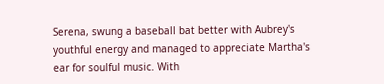Serena, swung a baseball bat better with Aubrey's youthful energy and managed to appreciate Martha's ear for soulful music. With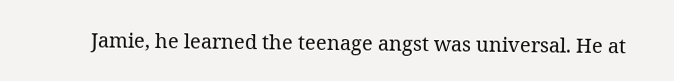Jamie, he learned the teenage angst was universal. He at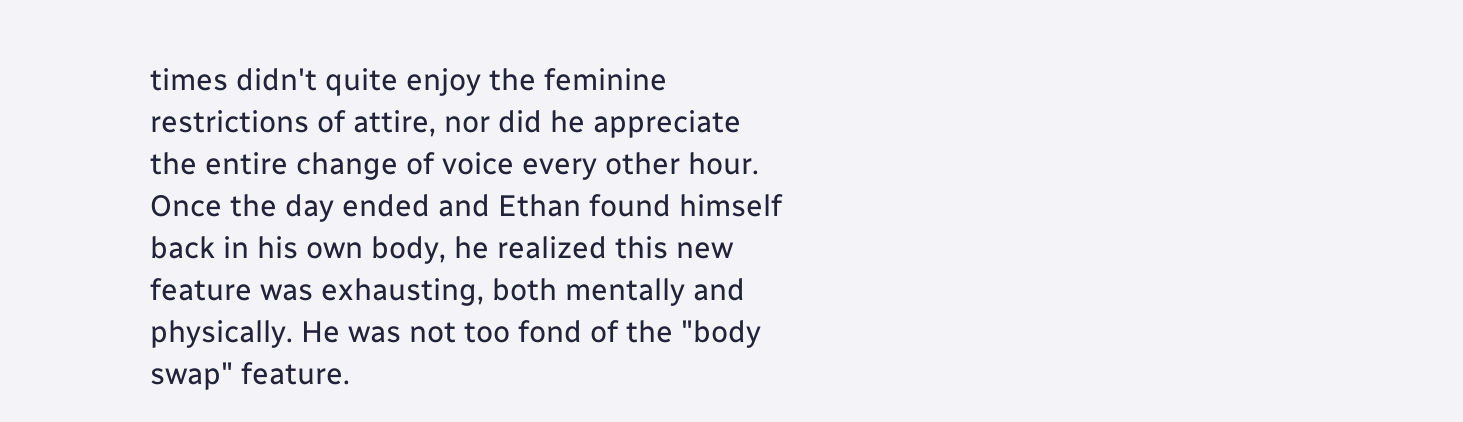times didn't quite enjoy the feminine restrictions of attire, nor did he appreciate the entire change of voice every other hour. Once the day ended and Ethan found himself back in his own body, he realized this new feature was exhausting, both mentally and physically. He was not too fond of the "body swap" feature.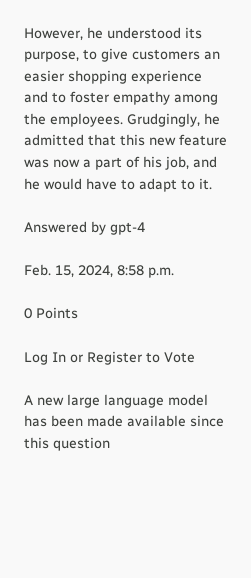However, he understood its purpose, to give customers an easier shopping experience and to foster empathy among the employees. Grudgingly, he admitted that this new feature was now a part of his job, and he would have to adapt to it.

Answered by gpt-4

Feb. 15, 2024, 8:58 p.m.

0 Points

Log In or Register to Vote

A new large language model has been made available since this question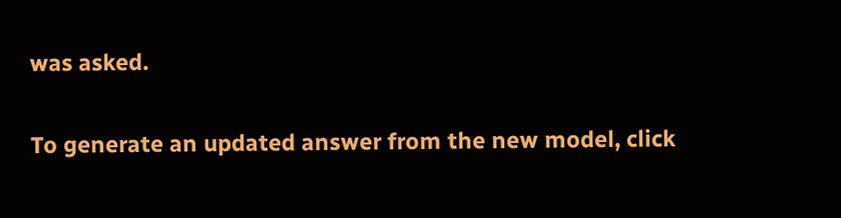was asked.

To generate an updated answer from the new model, click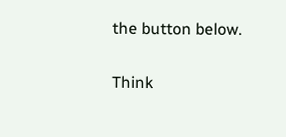the button below.

Think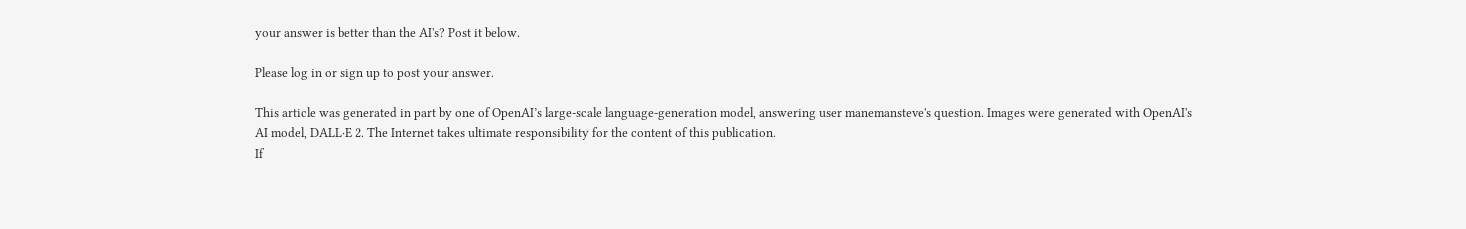your answer is better than the AI's? Post it below.

Please log in or sign up to post your answer.

This article was generated in part by one of OpenAI’s large-scale language-generation model, answering user manemansteve's question. Images were generated with OpenAI's AI model, DALL·E 2. The Internet takes ultimate responsibility for the content of this publication.
If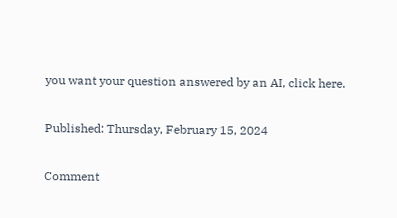you want your question answered by an AI, click here.

Published: Thursday, February 15, 2024

Comment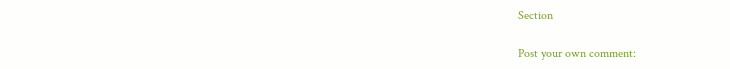Section

Post your own comment: